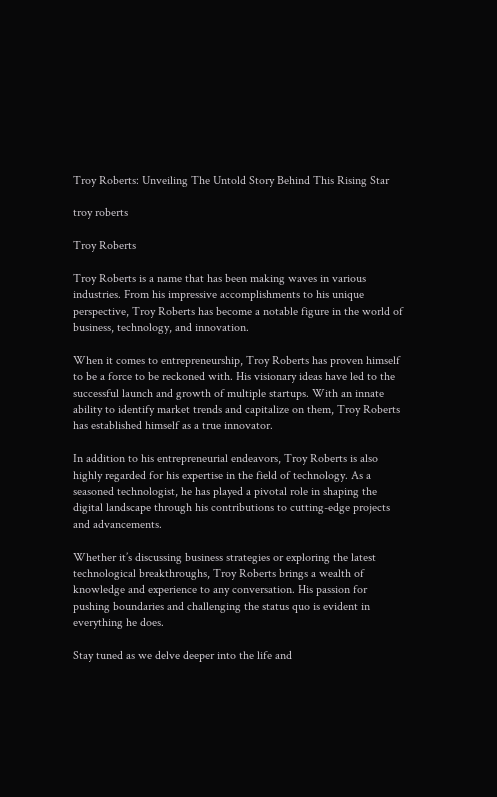Troy Roberts: Unveiling The Untold Story Behind This Rising Star

troy roberts

Troy Roberts

Troy Roberts is a name that has been making waves in various industries. From his impressive accomplishments to his unique perspective, Troy Roberts has become a notable figure in the world of business, technology, and innovation.

When it comes to entrepreneurship, Troy Roberts has proven himself to be a force to be reckoned with. His visionary ideas have led to the successful launch and growth of multiple startups. With an innate ability to identify market trends and capitalize on them, Troy Roberts has established himself as a true innovator.

In addition to his entrepreneurial endeavors, Troy Roberts is also highly regarded for his expertise in the field of technology. As a seasoned technologist, he has played a pivotal role in shaping the digital landscape through his contributions to cutting-edge projects and advancements.

Whether it’s discussing business strategies or exploring the latest technological breakthroughs, Troy Roberts brings a wealth of knowledge and experience to any conversation. His passion for pushing boundaries and challenging the status quo is evident in everything he does.

Stay tuned as we delve deeper into the life and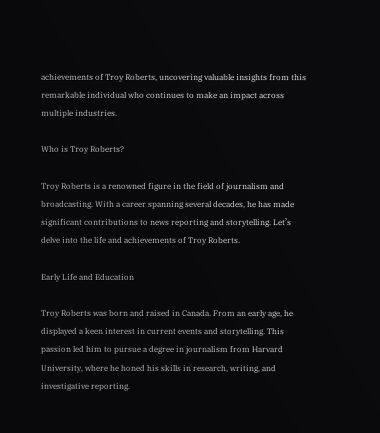achievements of Troy Roberts, uncovering valuable insights from this remarkable individual who continues to make an impact across multiple industries.

Who is Troy Roberts?

Troy Roberts is a renowned figure in the field of journalism and broadcasting. With a career spanning several decades, he has made significant contributions to news reporting and storytelling. Let’s delve into the life and achievements of Troy Roberts.

Early Life and Education

Troy Roberts was born and raised in Canada. From an early age, he displayed a keen interest in current events and storytelling. This passion led him to pursue a degree in journalism from Harvard University, where he honed his skills in research, writing, and investigative reporting.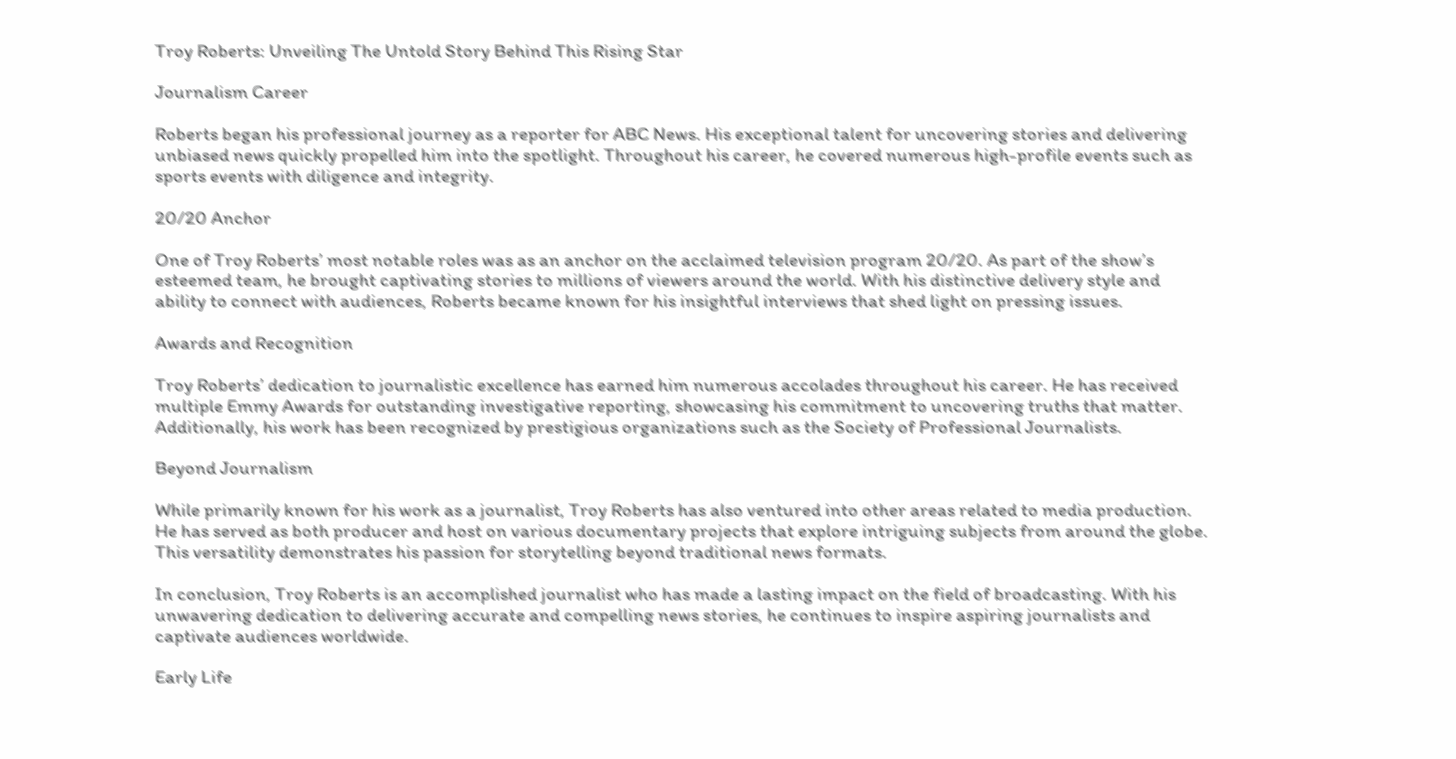Troy Roberts: Unveiling The Untold Story Behind This Rising Star

Journalism Career

Roberts began his professional journey as a reporter for ABC News. His exceptional talent for uncovering stories and delivering unbiased news quickly propelled him into the spotlight. Throughout his career, he covered numerous high-profile events such as sports events with diligence and integrity.

20/20 Anchor

One of Troy Roberts’ most notable roles was as an anchor on the acclaimed television program 20/20. As part of the show’s esteemed team, he brought captivating stories to millions of viewers around the world. With his distinctive delivery style and ability to connect with audiences, Roberts became known for his insightful interviews that shed light on pressing issues.

Awards and Recognition

Troy Roberts’ dedication to journalistic excellence has earned him numerous accolades throughout his career. He has received multiple Emmy Awards for outstanding investigative reporting, showcasing his commitment to uncovering truths that matter. Additionally, his work has been recognized by prestigious organizations such as the Society of Professional Journalists.

Beyond Journalism

While primarily known for his work as a journalist, Troy Roberts has also ventured into other areas related to media production. He has served as both producer and host on various documentary projects that explore intriguing subjects from around the globe. This versatility demonstrates his passion for storytelling beyond traditional news formats.

In conclusion, Troy Roberts is an accomplished journalist who has made a lasting impact on the field of broadcasting. With his unwavering dedication to delivering accurate and compelling news stories, he continues to inspire aspiring journalists and captivate audiences worldwide.

Early Life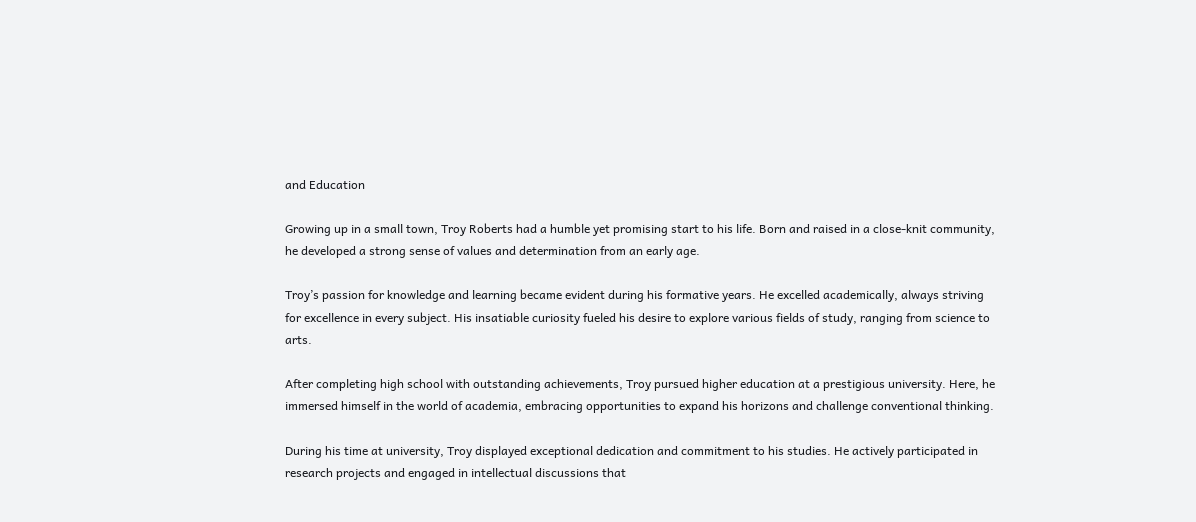and Education

Growing up in a small town, Troy Roberts had a humble yet promising start to his life. Born and raised in a close-knit community, he developed a strong sense of values and determination from an early age.

Troy’s passion for knowledge and learning became evident during his formative years. He excelled academically, always striving for excellence in every subject. His insatiable curiosity fueled his desire to explore various fields of study, ranging from science to arts.

After completing high school with outstanding achievements, Troy pursued higher education at a prestigious university. Here, he immersed himself in the world of academia, embracing opportunities to expand his horizons and challenge conventional thinking.

During his time at university, Troy displayed exceptional dedication and commitment to his studies. He actively participated in research projects and engaged in intellectual discussions that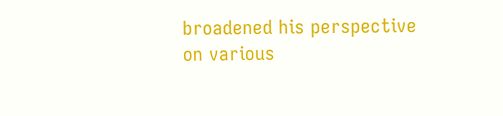broadened his perspective on various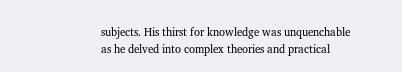subjects. His thirst for knowledge was unquenchable as he delved into complex theories and practical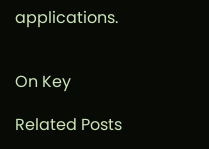applications.


On Key

Related Posts